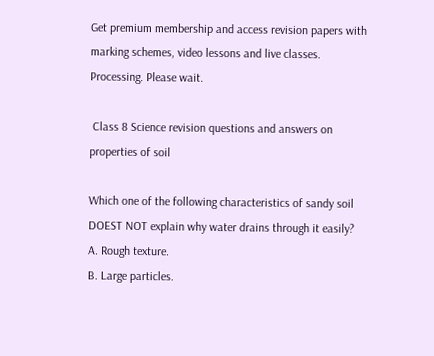Get premium membership and access revision papers with marking schemes, video lessons and live classes.
Processing. Please wait.

 Class 8 Science revision questions and answers on properties of soil

Which one of the following characteristics of sandy soil DOEST NOT explain why water drains through it easily?
A. Rough texture.
B. Large particles.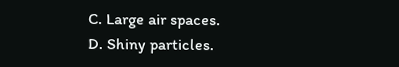C. Large air spaces.
D. Shiny particles.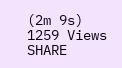(2m 9s)
1259 Views     SHARE